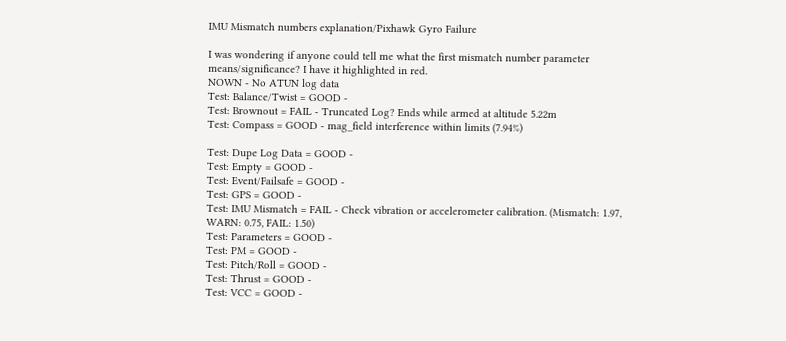IMU Mismatch numbers explanation/Pixhawk Gyro Failure

I was wondering if anyone could tell me what the first mismatch number parameter means/significance? I have it highlighted in red.
NOWN - No ATUN log data
Test: Balance/Twist = GOOD -
Test: Brownout = FAIL - Truncated Log? Ends while armed at altitude 5.22m
Test: Compass = GOOD - mag_field interference within limits (7.94%)

Test: Dupe Log Data = GOOD -
Test: Empty = GOOD -
Test: Event/Failsafe = GOOD -
Test: GPS = GOOD -
Test: IMU Mismatch = FAIL - Check vibration or accelerometer calibration. (Mismatch: 1.97, WARN: 0.75, FAIL: 1.50)
Test: Parameters = GOOD -
Test: PM = GOOD -
Test: Pitch/Roll = GOOD -
Test: Thrust = GOOD -
Test: VCC = GOOD -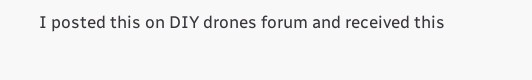I posted this on DIY drones forum and received this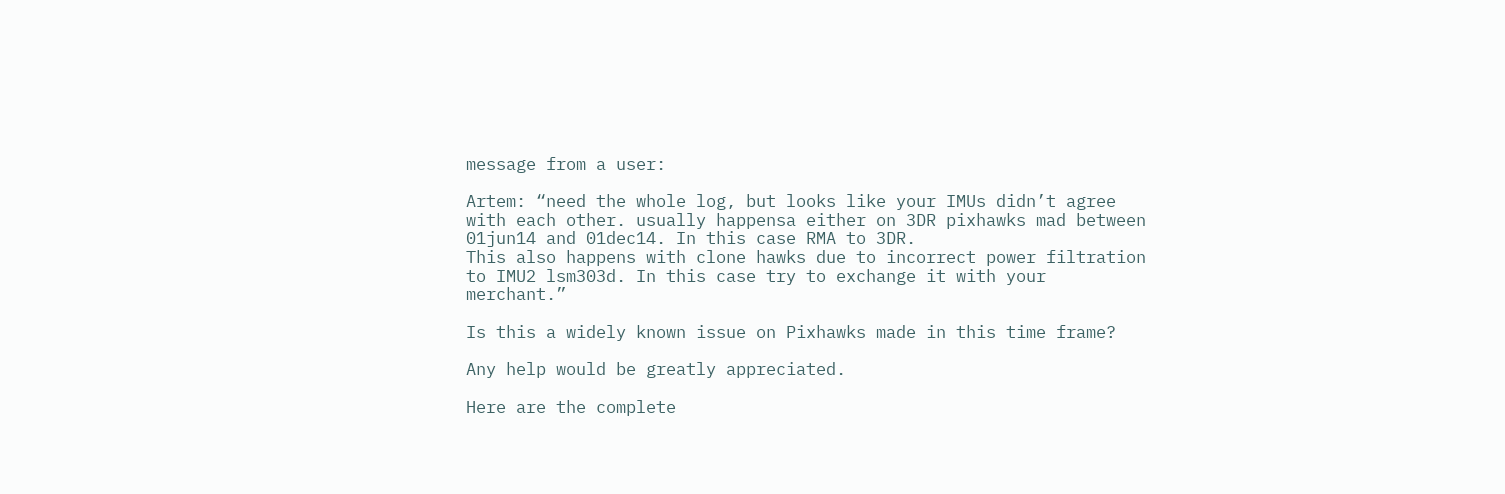message from a user:

Artem: “need the whole log, but looks like your IMUs didn’t agree with each other. usually happensa either on 3DR pixhawks mad between 01jun14 and 01dec14. In this case RMA to 3DR.
This also happens with clone hawks due to incorrect power filtration to IMU2 lsm303d. In this case try to exchange it with your merchant.”

Is this a widely known issue on Pixhawks made in this time frame?

Any help would be greatly appreciated.

Here are the complete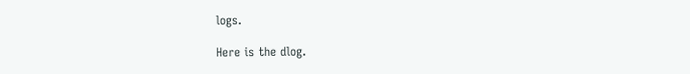logs.

Here is the dlog.